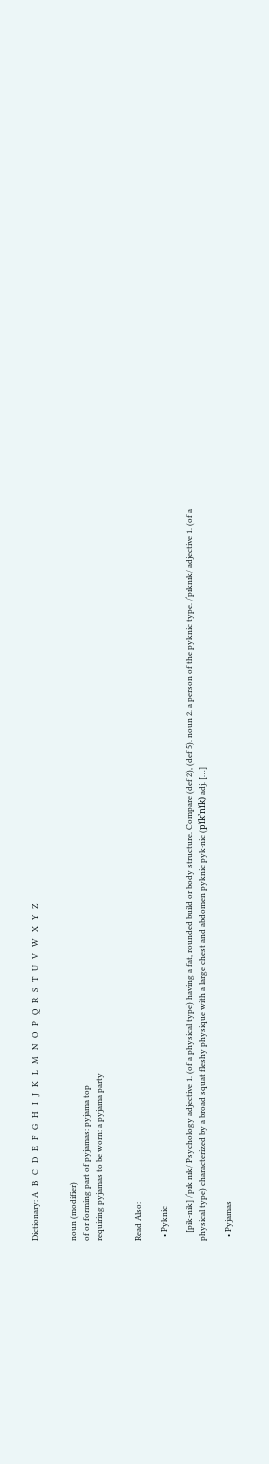Dictionary: A   B   C   D   E   F   G   H   I   J   K   L   M   N   O   P   Q   R   S   T   U   V   W   X   Y   Z


noun (modifier)
of or forming part of pyjamas: pyjama top
requiring pyjamas to be worn: a pyjama party


Read Also:

  • Pyknic

    [pik-nik] /ˈpɪk nɪk/ Psychology adjective 1. (of a physical type) having a fat, rounded build or body structure. Compare (def 2), (def 5). noun 2. a person of the pyknic type. /ˈpɪknɪk/ adjective 1. (of a physical type) characterized by a broad squat fleshy physique with a large chest and abdomen pyknic pyk·nic (pĭk’nĭk) adj. […]

  • Pyjamas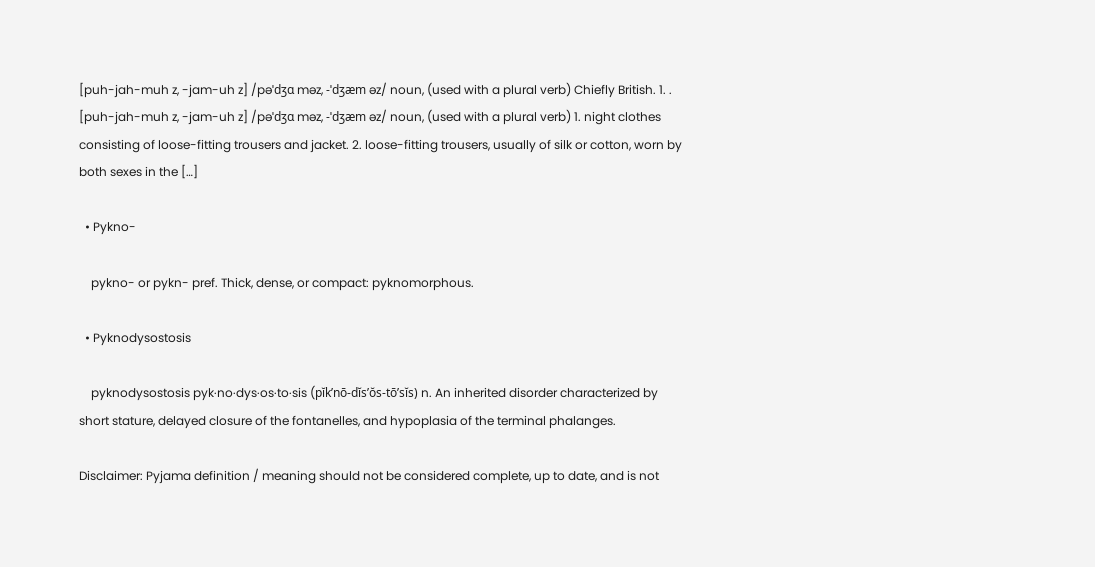[puh-jah-muh z, -jam-uh z] /pəˈdʒɑ məz, -ˈdʒæm əz/ noun, (used with a plural verb) Chiefly British. 1. . [puh-jah-muh z, -jam-uh z] /pəˈdʒɑ məz, -ˈdʒæm əz/ noun, (used with a plural verb) 1. night clothes consisting of loose-fitting trousers and jacket. 2. loose-fitting trousers, usually of silk or cotton, worn by both sexes in the […]

  • Pykno-

    pykno- or pykn- pref. Thick, dense, or compact: pyknomorphous.

  • Pyknodysostosis

    pyknodysostosis pyk·no·dys·os·to·sis (pĭk’nō-dĭs’ŏs-tō’sĭs) n. An inherited disorder characterized by short stature, delayed closure of the fontanelles, and hypoplasia of the terminal phalanges.

Disclaimer: Pyjama definition / meaning should not be considered complete, up to date, and is not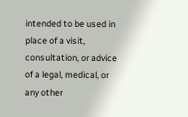intended to be used in place of a visit, consultation, or advice of a legal, medical, or any other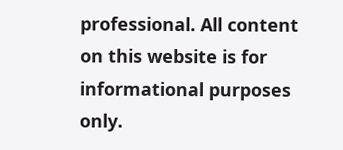professional. All content on this website is for informational purposes only.